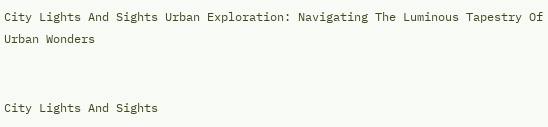City Lights And Sights Urban Exploration: Navigating The Luminous Tapestry Of Urban Wonders


City Lights And Sights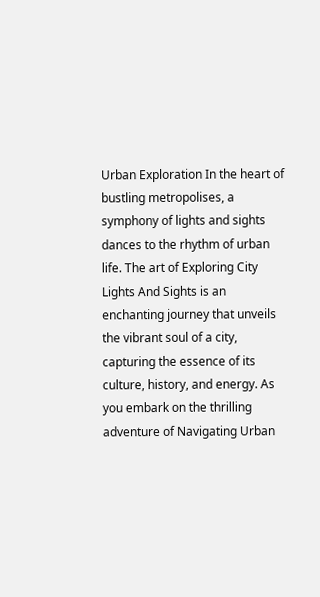Urban Exploration In the heart of bustling metropolises, a symphony of lights and sights dances to the rhythm of urban life. The art of Exploring City Lights And Sights is an enchanting journey that unveils the vibrant soul of a city, capturing the essence of its culture, history, and energy. As you embark on the thrilling adventure of Navigating Urban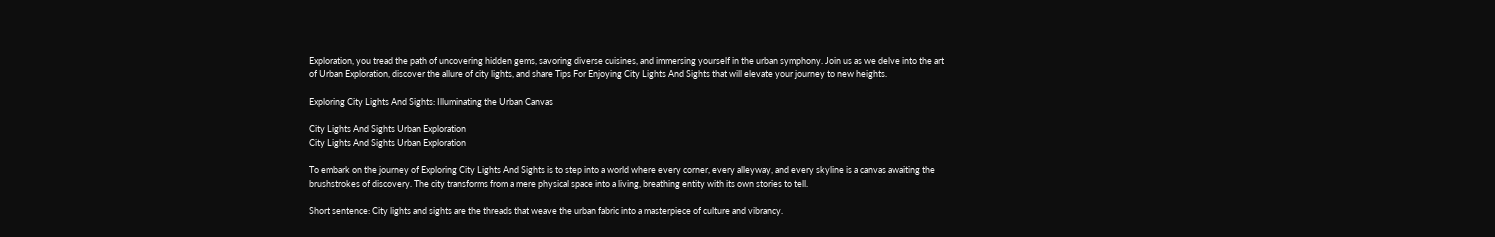Exploration, you tread the path of uncovering hidden gems, savoring diverse cuisines, and immersing yourself in the urban symphony. Join us as we delve into the art of Urban Exploration, discover the allure of city lights, and share Tips For Enjoying City Lights And Sights that will elevate your journey to new heights.

Exploring City Lights And Sights: Illuminating the Urban Canvas

City Lights And Sights Urban Exploration
City Lights And Sights Urban Exploration

To embark on the journey of Exploring City Lights And Sights is to step into a world where every corner, every alleyway, and every skyline is a canvas awaiting the brushstrokes of discovery. The city transforms from a mere physical space into a living, breathing entity with its own stories to tell.

Short sentence: City lights and sights are the threads that weave the urban fabric into a masterpiece of culture and vibrancy.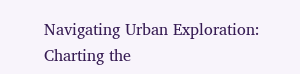Navigating Urban Exploration: Charting the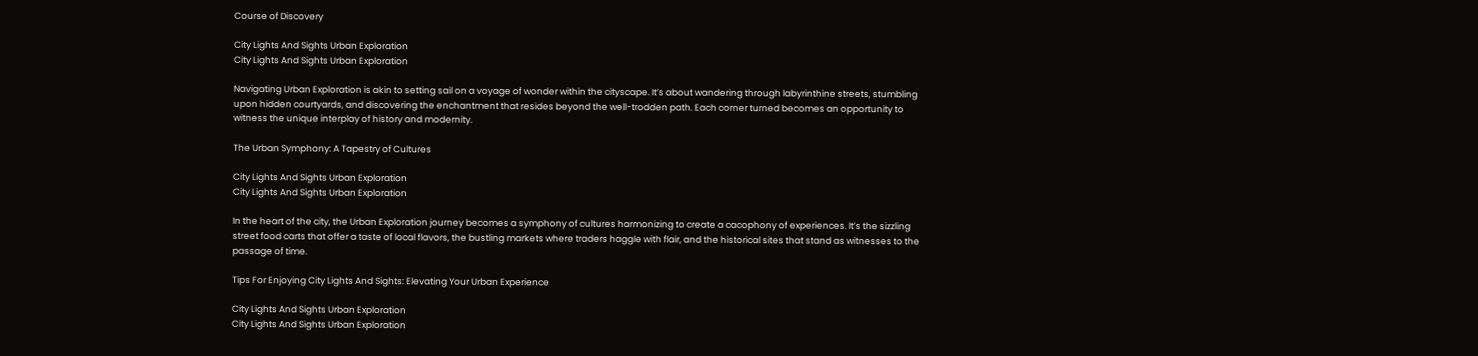Course of Discovery

City Lights And Sights Urban Exploration
City Lights And Sights Urban Exploration

Navigating Urban Exploration is akin to setting sail on a voyage of wonder within the cityscape. It’s about wandering through labyrinthine streets, stumbling upon hidden courtyards, and discovering the enchantment that resides beyond the well-trodden path. Each corner turned becomes an opportunity to witness the unique interplay of history and modernity.

The Urban Symphony: A Tapestry of Cultures

City Lights And Sights Urban Exploration
City Lights And Sights Urban Exploration

In the heart of the city, the Urban Exploration journey becomes a symphony of cultures harmonizing to create a cacophony of experiences. It’s the sizzling street food carts that offer a taste of local flavors, the bustling markets where traders haggle with flair, and the historical sites that stand as witnesses to the passage of time.

Tips For Enjoying City Lights And Sights: Elevating Your Urban Experience

City Lights And Sights Urban Exploration
City Lights And Sights Urban Exploration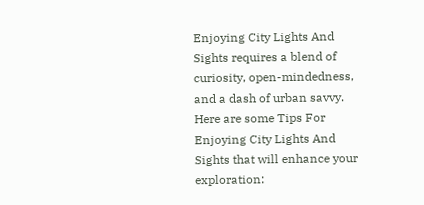Enjoying City Lights And Sights requires a blend of curiosity, open-mindedness, and a dash of urban savvy. Here are some Tips For Enjoying City Lights And Sights that will enhance your exploration: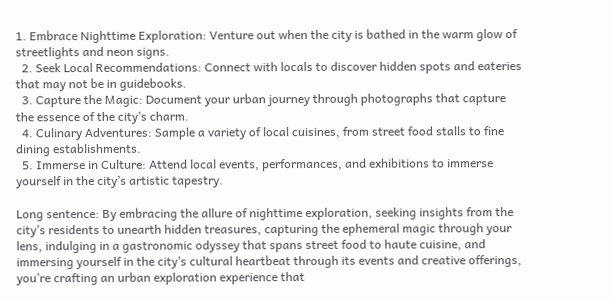1. Embrace Nighttime Exploration: Venture out when the city is bathed in the warm glow of streetlights and neon signs.
  2. Seek Local Recommendations: Connect with locals to discover hidden spots and eateries that may not be in guidebooks.
  3. Capture the Magic: Document your urban journey through photographs that capture the essence of the city’s charm.
  4. Culinary Adventures: Sample a variety of local cuisines, from street food stalls to fine dining establishments.
  5. Immerse in Culture: Attend local events, performances, and exhibitions to immerse yourself in the city’s artistic tapestry.

Long sentence: By embracing the allure of nighttime exploration, seeking insights from the city’s residents to unearth hidden treasures, capturing the ephemeral magic through your lens, indulging in a gastronomic odyssey that spans street food to haute cuisine, and immersing yourself in the city’s cultural heartbeat through its events and creative offerings, you’re crafting an urban exploration experience that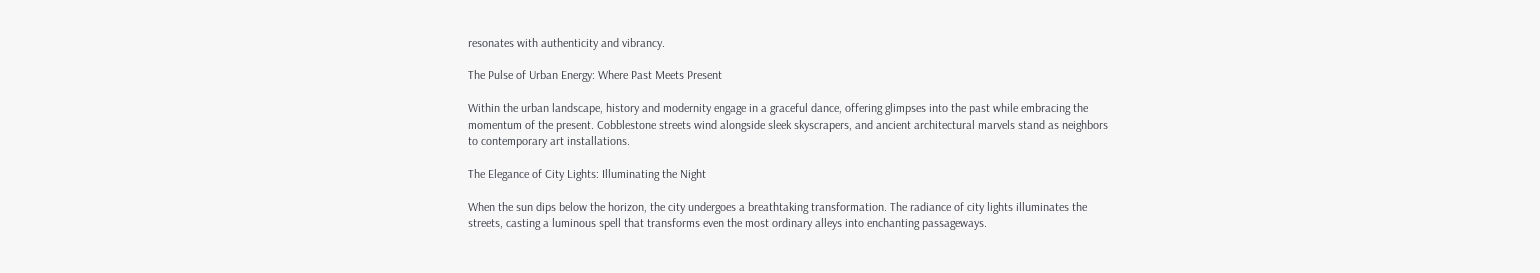resonates with authenticity and vibrancy.

The Pulse of Urban Energy: Where Past Meets Present

Within the urban landscape, history and modernity engage in a graceful dance, offering glimpses into the past while embracing the momentum of the present. Cobblestone streets wind alongside sleek skyscrapers, and ancient architectural marvels stand as neighbors to contemporary art installations.

The Elegance of City Lights: Illuminating the Night

When the sun dips below the horizon, the city undergoes a breathtaking transformation. The radiance of city lights illuminates the streets, casting a luminous spell that transforms even the most ordinary alleys into enchanting passageways.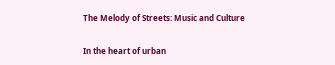The Melody of Streets: Music and Culture

In the heart of urban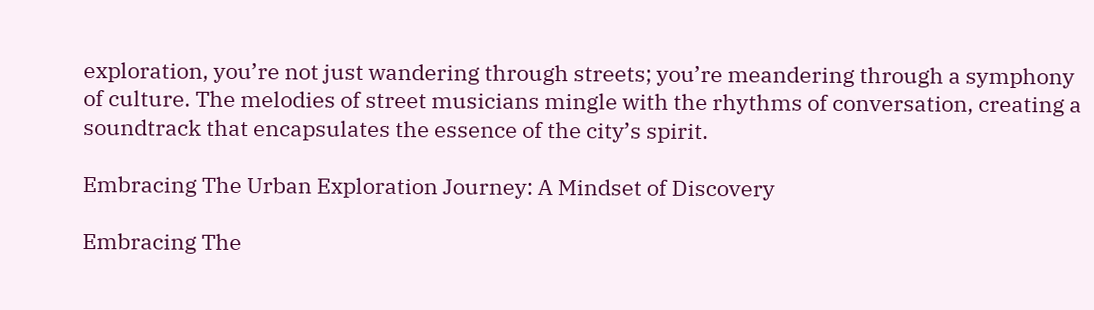exploration, you’re not just wandering through streets; you’re meandering through a symphony of culture. The melodies of street musicians mingle with the rhythms of conversation, creating a soundtrack that encapsulates the essence of the city’s spirit.

Embracing The Urban Exploration Journey: A Mindset of Discovery

Embracing The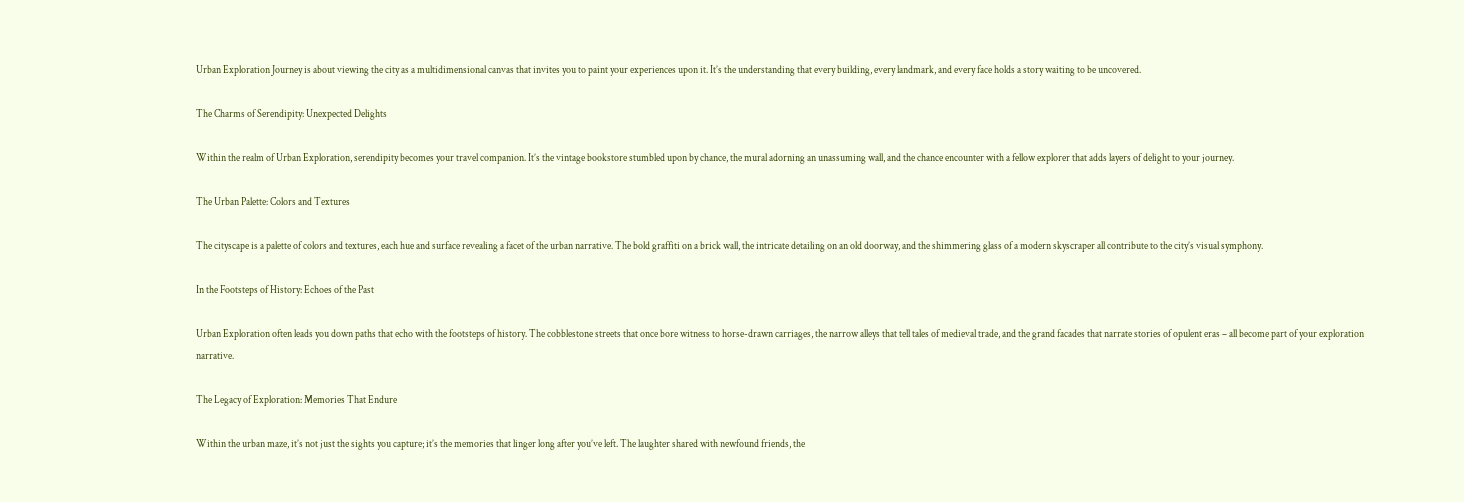Urban Exploration Journey is about viewing the city as a multidimensional canvas that invites you to paint your experiences upon it. It’s the understanding that every building, every landmark, and every face holds a story waiting to be uncovered.

The Charms of Serendipity: Unexpected Delights

Within the realm of Urban Exploration, serendipity becomes your travel companion. It’s the vintage bookstore stumbled upon by chance, the mural adorning an unassuming wall, and the chance encounter with a fellow explorer that adds layers of delight to your journey.

The Urban Palette: Colors and Textures

The cityscape is a palette of colors and textures, each hue and surface revealing a facet of the urban narrative. The bold graffiti on a brick wall, the intricate detailing on an old doorway, and the shimmering glass of a modern skyscraper all contribute to the city’s visual symphony.

In the Footsteps of History: Echoes of the Past

Urban Exploration often leads you down paths that echo with the footsteps of history. The cobblestone streets that once bore witness to horse-drawn carriages, the narrow alleys that tell tales of medieval trade, and the grand facades that narrate stories of opulent eras – all become part of your exploration narrative.

The Legacy of Exploration: Memories That Endure

Within the urban maze, it’s not just the sights you capture; it’s the memories that linger long after you’ve left. The laughter shared with newfound friends, the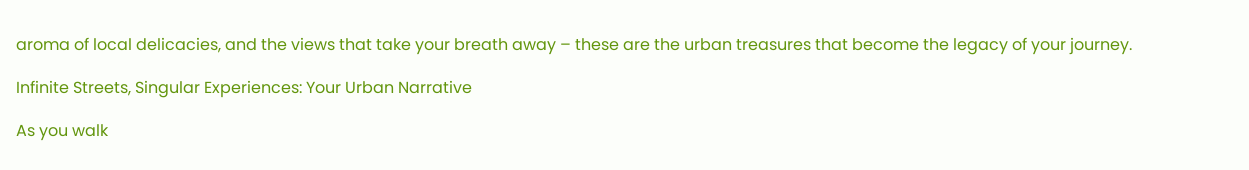aroma of local delicacies, and the views that take your breath away – these are the urban treasures that become the legacy of your journey.

Infinite Streets, Singular Experiences: Your Urban Narrative

As you walk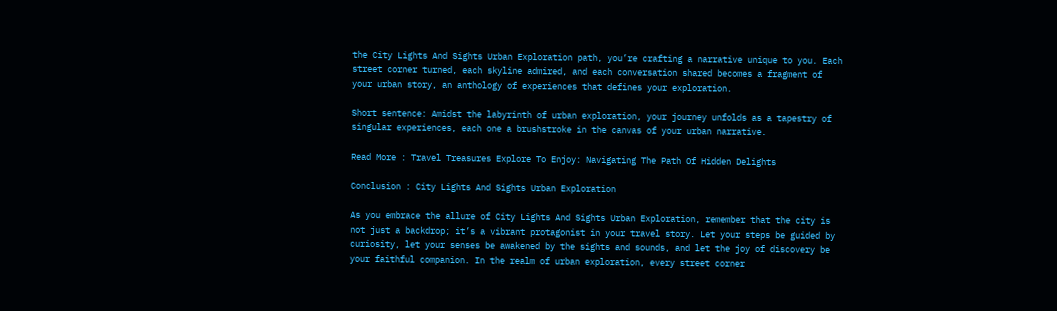the City Lights And Sights Urban Exploration path, you’re crafting a narrative unique to you. Each street corner turned, each skyline admired, and each conversation shared becomes a fragment of your urban story, an anthology of experiences that defines your exploration.

Short sentence: Amidst the labyrinth of urban exploration, your journey unfolds as a tapestry of singular experiences, each one a brushstroke in the canvas of your urban narrative.

Read More : Travel Treasures Explore To Enjoy: Navigating The Path Of Hidden Delights

Conclusion : City Lights And Sights Urban Exploration

As you embrace the allure of City Lights And Sights Urban Exploration, remember that the city is not just a backdrop; it’s a vibrant protagonist in your travel story. Let your steps be guided by curiosity, let your senses be awakened by the sights and sounds, and let the joy of discovery be your faithful companion. In the realm of urban exploration, every street corner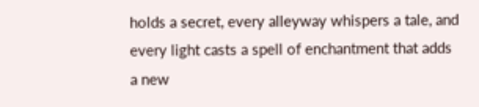holds a secret, every alleyway whispers a tale, and every light casts a spell of enchantment that adds a new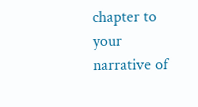chapter to your narrative of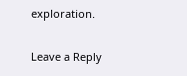exploration.

Leave a Reply